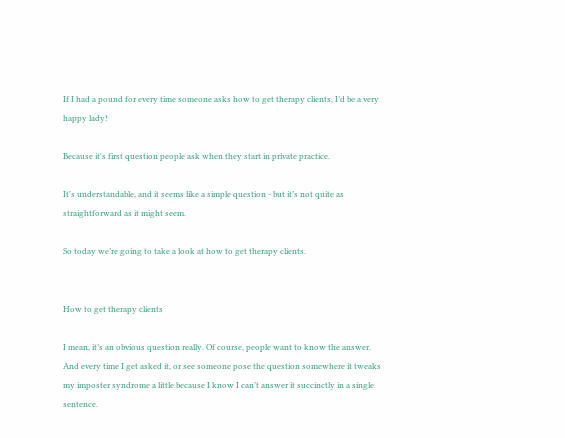If I had a pound for every time someone asks how to get therapy clients, I’d be a very happy lady!

Because it's first question people ask when they start in private practice.

It's understandable, and it seems like a simple question - but it’s not quite as straightforward as it might seem.

So today we’re going to take a look at how to get therapy clients.


How to get therapy clients

I mean, it’s an obvious question really. Of course, people want to know the answer. And every time I get asked it, or see someone pose the question somewhere it tweaks my imposter syndrome a little because I know I can’t answer it succinctly in a single sentence.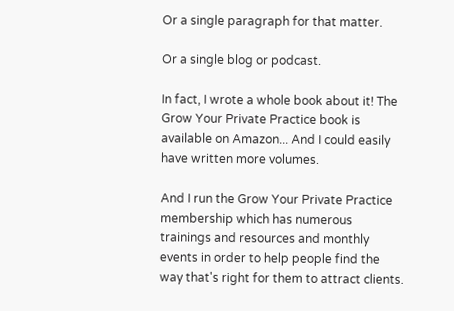Or a single paragraph for that matter.

Or a single blog or podcast.

In fact, I wrote a whole book about it! The Grow Your Private Practice book is available on Amazon... And I could easily have written more volumes.

And I run the Grow Your Private Practice membership which has numerous trainings and resources and monthly events in order to help people find the way that's right for them to attract clients.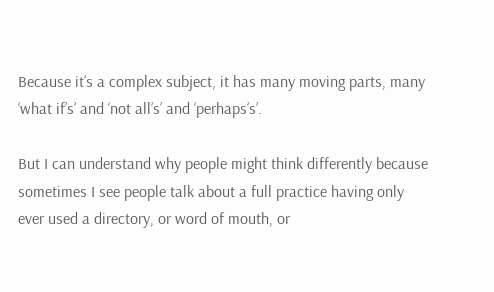Because it’s a complex subject, it has many moving parts, many ‘what if’s’ and ‘not all’s’ and ‘perhaps’s’.

But I can understand why people might think differently because sometimes I see people talk about a full practice having only ever used a directory, or word of mouth, or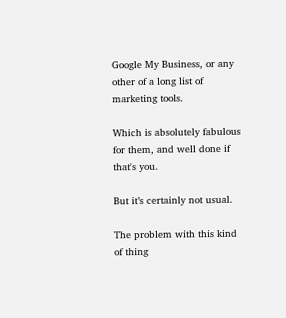Google My Business, or any other of a long list of marketing tools.

Which is absolutely fabulous for them, and well done if that's you.

But it’s certainly not usual.

The problem with this kind of thing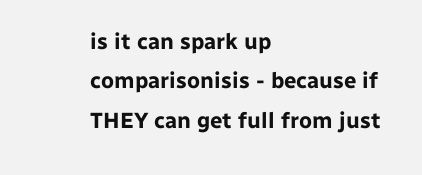is it can spark up comparisonisis - because if THEY can get full from just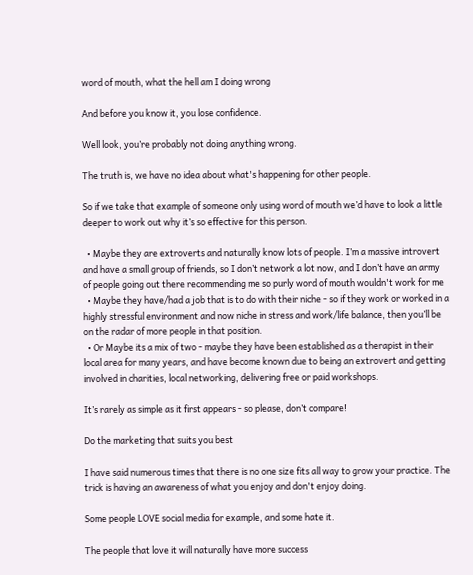word of mouth, what the hell am I doing wrong

And before you know it, you lose confidence.

Well look, you’re probably not doing anything wrong.

The truth is, we have no idea about what's happening for other people.

So if we take that example of someone only using word of mouth we’d have to look a little deeper to work out why it’s so effective for this person.

  • Maybe they are extroverts and naturally know lots of people. I’m a massive introvert and have a small group of friends, so I don’t network a lot now, and I don’t have an army of people going out there recommending me so purly word of mouth wouldn't work for me
  • Maybe they have/had a job that is to do with their niche - so if they work or worked in a highly stressful environment and now niche in stress and work/life balance, then you’ll be on the radar of more people in that position.
  • Or Maybe its a mix of two - maybe they have been established as a therapist in their local area for many years, and have become known due to being an extrovert and getting involved in charities, local networking, delivering free or paid workshops.

It’s rarely as simple as it first appears - so please, don’t compare!

Do the marketing that suits you best

I have said numerous times that there is no one size fits all way to grow your practice. The trick is having an awareness of what you enjoy and don't enjoy doing.

Some people LOVE social media for example, and some hate it.

The people that love it will naturally have more success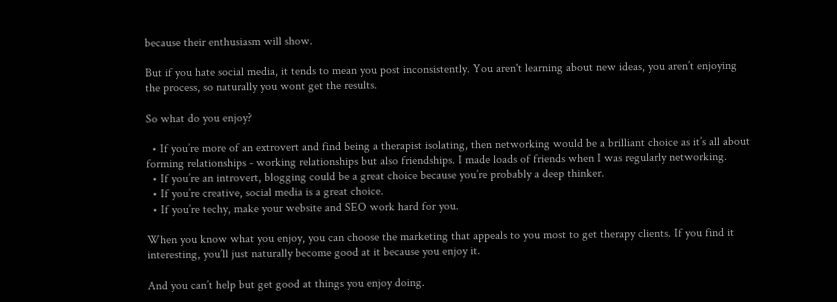because their enthusiasm will show.

But if you hate social media, it tends to mean you post inconsistently. You aren't learning about new ideas, you aren’t enjoying the process, so naturally you wont get the results.

So what do you enjoy?

  • If you’re more of an extrovert and find being a therapist isolating, then networking would be a brilliant choice as it’s all about forming relationships - working relationships but also friendships. I made loads of friends when I was regularly networking.
  • If you’re an introvert, blogging could be a great choice because you’re probably a deep thinker.
  • If you’re creative, social media is a great choice.
  • If you’re techy, make your website and SEO work hard for you.

When you know what you enjoy, you can choose the marketing that appeals to you most to get therapy clients. If you find it interesting, you’ll just naturally become good at it because you enjoy it.

And you can’t help but get good at things you enjoy doing.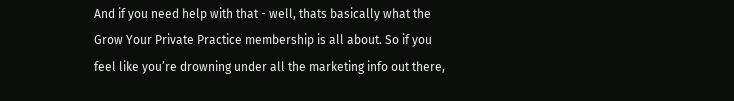And if you need help with that - well, thats basically what the Grow Your Private Practice membership is all about. So if you feel like you’re drowning under all the marketing info out there,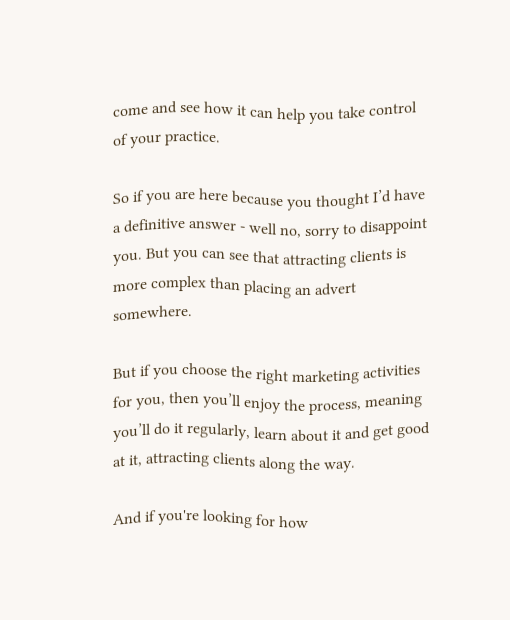come and see how it can help you take control of your practice.

So if you are here because you thought I’d have a definitive answer - well no, sorry to disappoint you. But you can see that attracting clients is more complex than placing an advert somewhere.

But if you choose the right marketing activities for you, then you’ll enjoy the process, meaning you’ll do it regularly, learn about it and get good at it, attracting clients along the way.

And if you're looking for how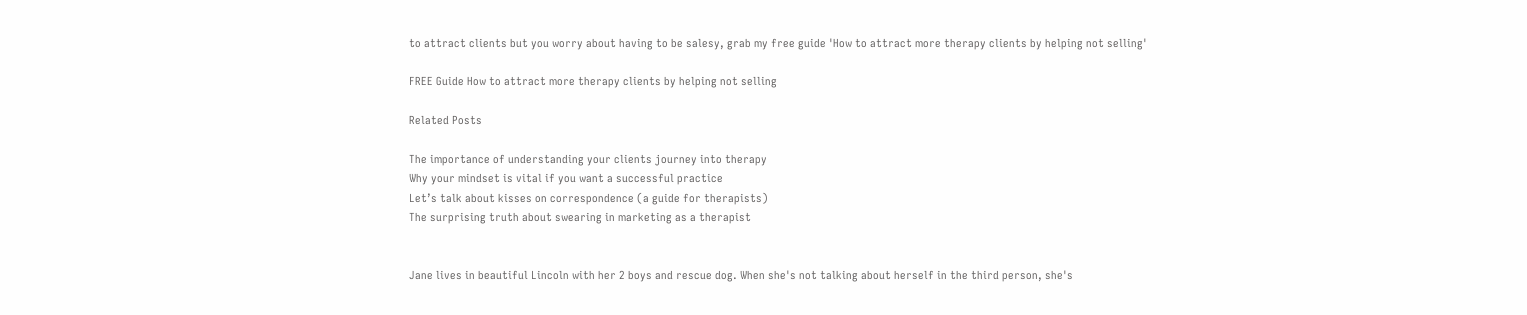to attract clients but you worry about having to be salesy, grab my free guide 'How to attract more therapy clients by helping not selling'

FREE Guide How to attract more therapy clients by helping not selling

Related Posts

The importance of understanding your clients journey into therapy
Why your mindset is vital if you want a successful practice
Let’s talk about kisses on correspondence (a guide for therapists)
The surprising truth about swearing in marketing as a therapist


Jane lives in beautiful Lincoln with her 2 boys and rescue dog. When she's not talking about herself in the third person, she's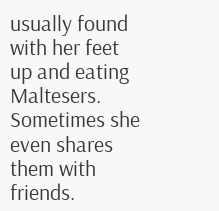usually found with her feet up and eating Maltesers. Sometimes she even shares them with friends.